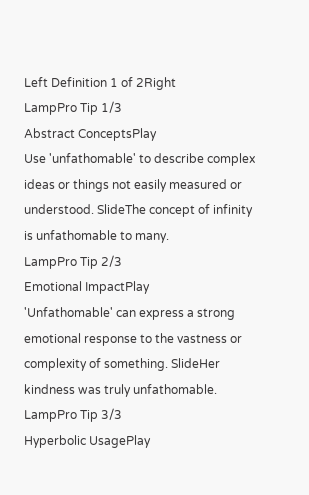Left Definition 1 of 2Right
LampPro Tip 1/3
Abstract ConceptsPlay
Use 'unfathomable' to describe complex ideas or things not easily measured or understood. SlideThe concept of infinity is unfathomable to many.
LampPro Tip 2/3
Emotional ImpactPlay
'Unfathomable' can express a strong emotional response to the vastness or complexity of something. SlideHer kindness was truly unfathomable.
LampPro Tip 3/3
Hyperbolic UsagePlay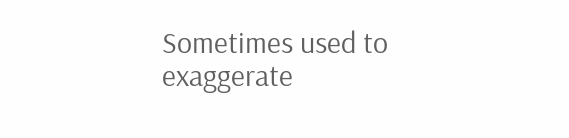Sometimes used to exaggerate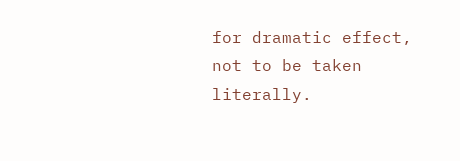for dramatic effect, not to be taken literally.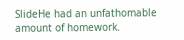SlideHe had an unfathomable amount of homework.